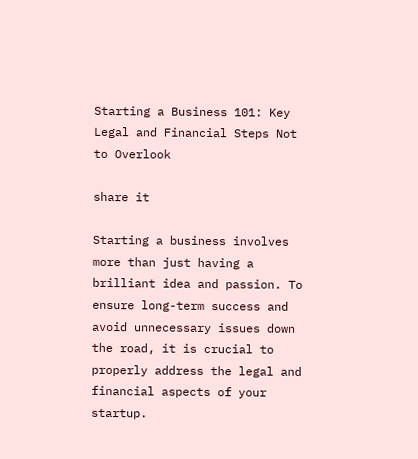Starting a Business 101: Key Legal and Financial Steps Not to Overlook

share it

Starting a business involves more than just having a brilliant idea and passion. To ensure long-term success and avoid unnecessary issues down the road, it is crucial to properly address the legal and financial aspects of your startup.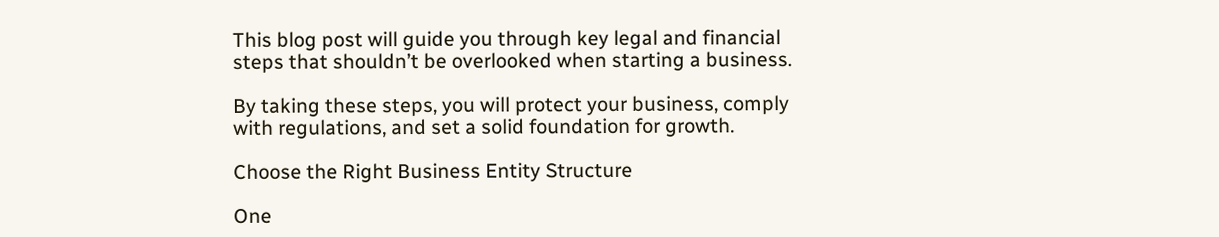This blog post will guide you through key legal and financial steps that shouldn’t be overlooked when starting a business.

By taking these steps, you will protect your business, comply with regulations, and set a solid foundation for growth.

Choose the Right Business Entity Structure

One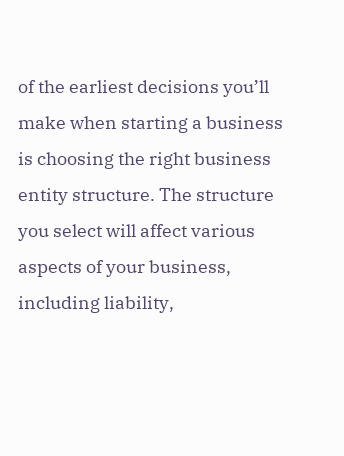of the earliest decisions you’ll make when starting a business is choosing the right business entity structure. The structure you select will affect various aspects of your business, including liability,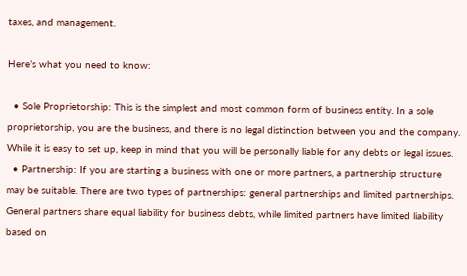taxes, and management.

Here’s what you need to know:

  • Sole Proprietorship: This is the simplest and most common form of business entity. In a sole proprietorship, you are the business, and there is no legal distinction between you and the company. While it is easy to set up, keep in mind that you will be personally liable for any debts or legal issues.
  • Partnership: If you are starting a business with one or more partners, a partnership structure may be suitable. There are two types of partnerships: general partnerships and limited partnerships. General partners share equal liability for business debts, while limited partners have limited liability based on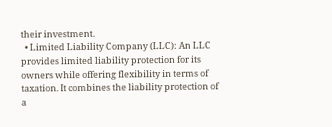their investment.
  • Limited Liability Company (LLC): An LLC provides limited liability protection for its owners while offering flexibility in terms of taxation. It combines the liability protection of a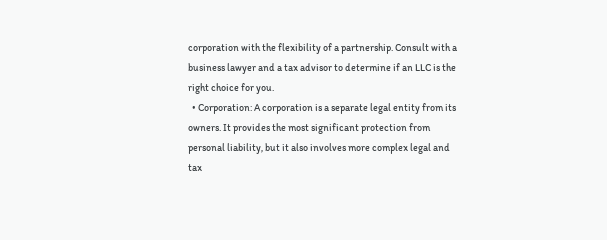corporation with the flexibility of a partnership. Consult with a business lawyer and a tax advisor to determine if an LLC is the right choice for you.
  • Corporation: A corporation is a separate legal entity from its owners. It provides the most significant protection from personal liability, but it also involves more complex legal and tax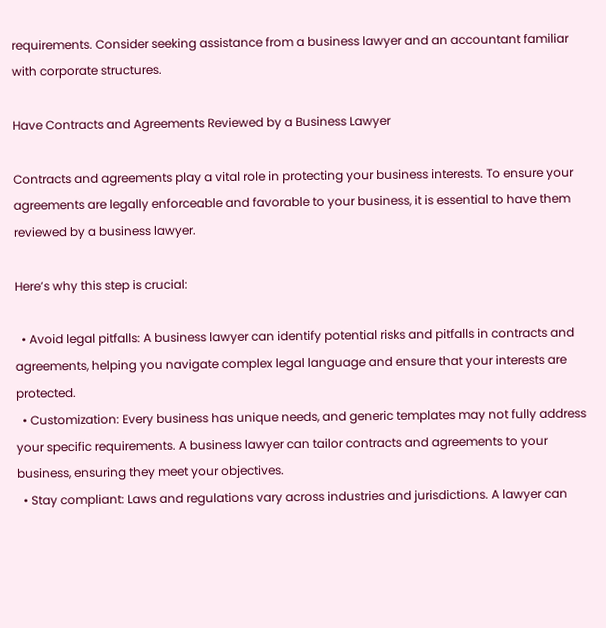requirements. Consider seeking assistance from a business lawyer and an accountant familiar with corporate structures.

Have Contracts and Agreements Reviewed by a Business Lawyer

Contracts and agreements play a vital role in protecting your business interests. To ensure your agreements are legally enforceable and favorable to your business, it is essential to have them reviewed by a business lawyer.

Here’s why this step is crucial:

  • Avoid legal pitfalls: A business lawyer can identify potential risks and pitfalls in contracts and agreements, helping you navigate complex legal language and ensure that your interests are protected.
  • Customization: Every business has unique needs, and generic templates may not fully address your specific requirements. A business lawyer can tailor contracts and agreements to your business, ensuring they meet your objectives.
  • Stay compliant: Laws and regulations vary across industries and jurisdictions. A lawyer can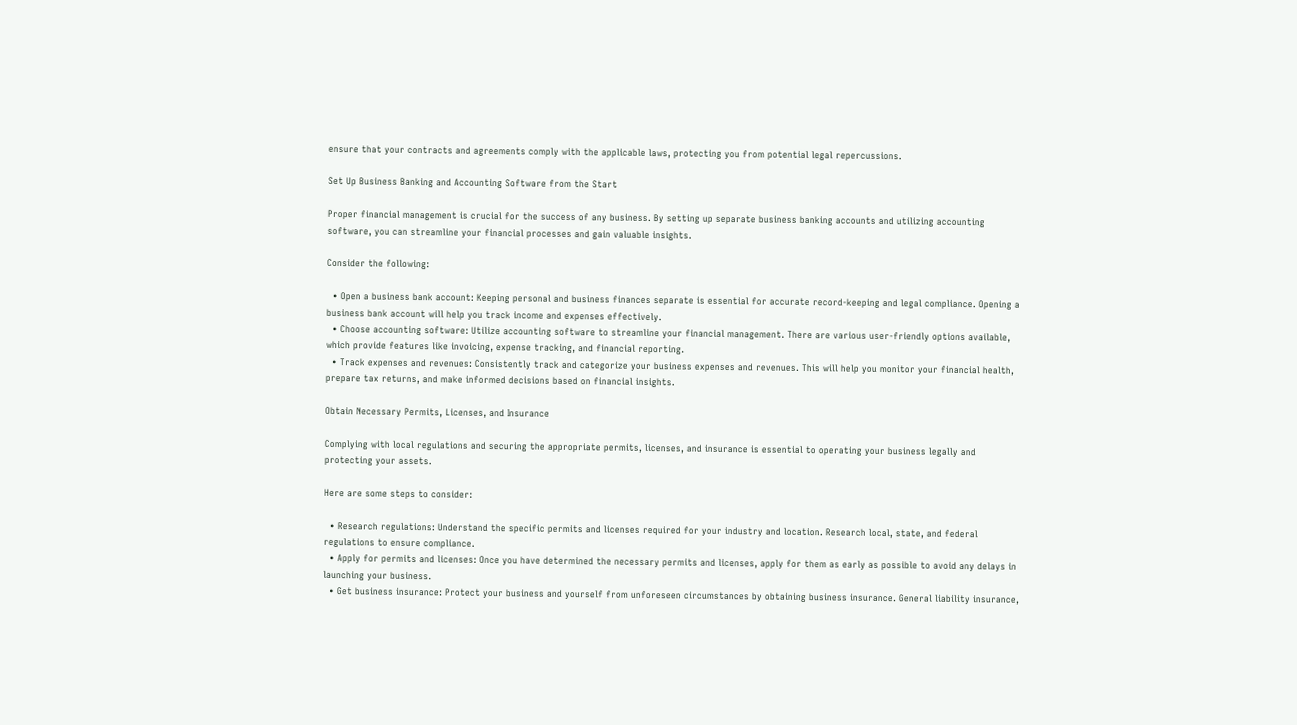ensure that your contracts and agreements comply with the applicable laws, protecting you from potential legal repercussions.

Set Up Business Banking and Accounting Software from the Start

Proper financial management is crucial for the success of any business. By setting up separate business banking accounts and utilizing accounting software, you can streamline your financial processes and gain valuable insights.

Consider the following:

  • Open a business bank account: Keeping personal and business finances separate is essential for accurate record-keeping and legal compliance. Opening a business bank account will help you track income and expenses effectively.
  • Choose accounting software: Utilize accounting software to streamline your financial management. There are various user-friendly options available, which provide features like invoicing, expense tracking, and financial reporting.
  • Track expenses and revenues: Consistently track and categorize your business expenses and revenues. This will help you monitor your financial health, prepare tax returns, and make informed decisions based on financial insights.

Obtain Necessary Permits, Licenses, and Insurance

Complying with local regulations and securing the appropriate permits, licenses, and insurance is essential to operating your business legally and protecting your assets.

Here are some steps to consider:

  • Research regulations: Understand the specific permits and licenses required for your industry and location. Research local, state, and federal regulations to ensure compliance.
  • Apply for permits and licenses: Once you have determined the necessary permits and licenses, apply for them as early as possible to avoid any delays in launching your business.
  • Get business insurance: Protect your business and yourself from unforeseen circumstances by obtaining business insurance. General liability insurance,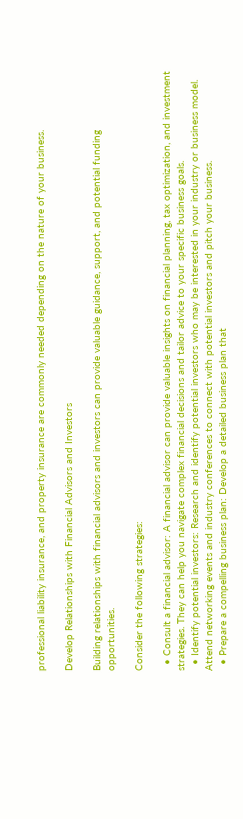professional liability insurance, and property insurance are commonly needed depending on the nature of your business.

Develop Relationships with Financial Advisors and Investors

Building relationships with financial advisors and investors can provide valuable guidance, support, and potential funding opportunities.

Consider the following strategies:

  • Consult a financial advisor: A financial advisor can provide valuable insights on financial planning, tax optimization, and investment strategies. They can help you navigate complex financial decisions and tailor advice to your specific business goals.
  • Identify potential investors: Research and identify potential investors who may be interested in your industry or business model. Attend networking events and industry conferences to connect with potential investors and pitch your business.
  • Prepare a compelling business plan: Develop a detailed business plan that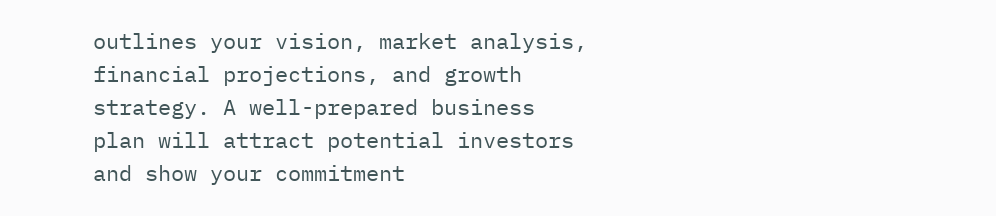outlines your vision, market analysis, financial projections, and growth strategy. A well-prepared business plan will attract potential investors and show your commitment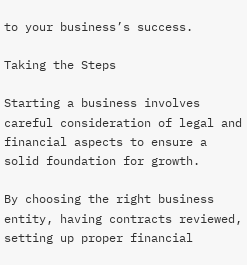to your business’s success.

Taking the Steps

Starting a business involves careful consideration of legal and financial aspects to ensure a solid foundation for growth.

By choosing the right business entity, having contracts reviewed, setting up proper financial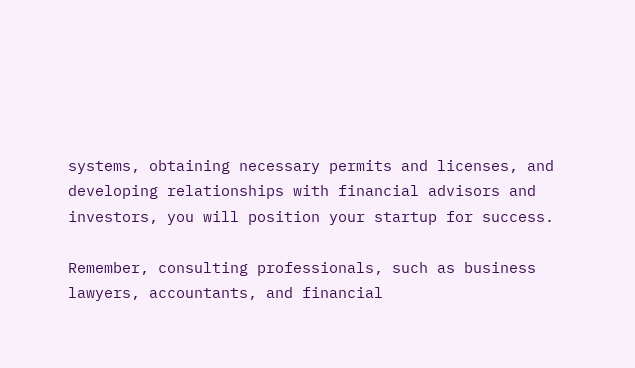systems, obtaining necessary permits and licenses, and developing relationships with financial advisors and investors, you will position your startup for success.

Remember, consulting professionals, such as business lawyers, accountants, and financial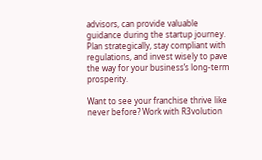advisors, can provide valuable guidance during the startup journey. Plan strategically, stay compliant with regulations, and invest wisely to pave the way for your business’s long-term prosperity.

Want to see your franchise thrive like never before? Work with R3volution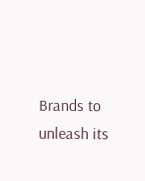Brands to unleash its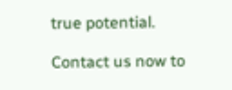true potential.

Contact us now to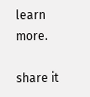learn more.

share it